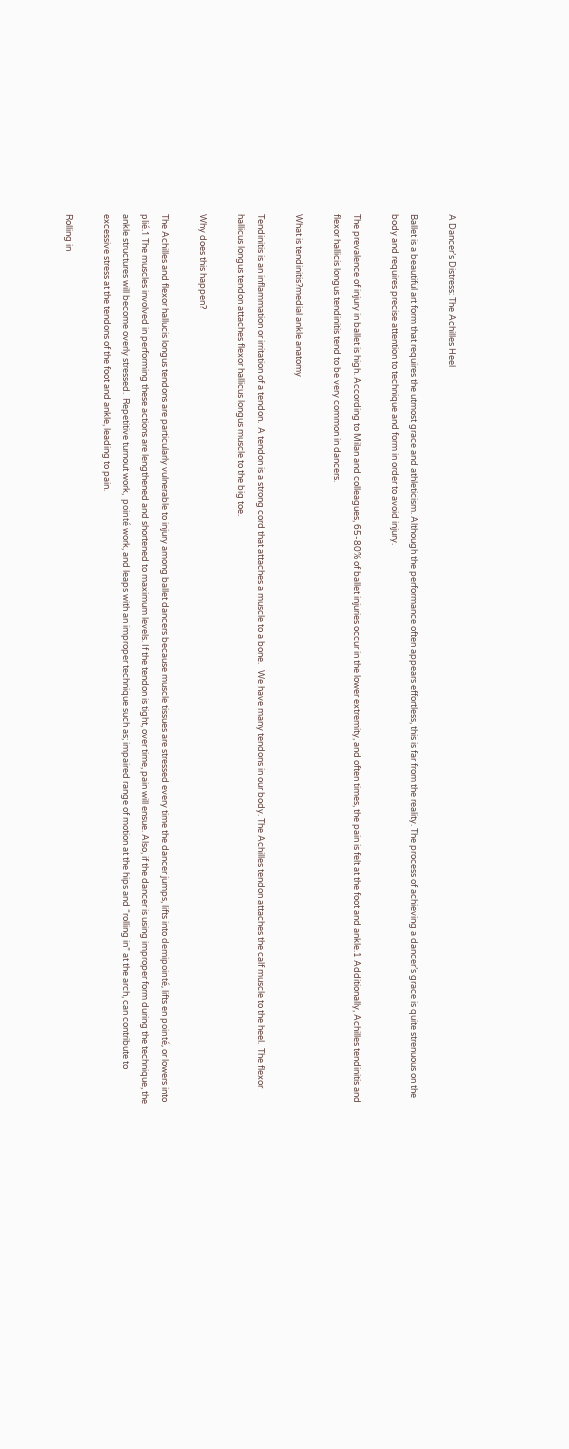A Dancer’s Distress: The Achilles Heel

Ballet is a beautiful art form that requires the utmost grace and athleticism. Although the performance often appears effortless, this is far from the reality. The process of achieving a dancer’s grace is quite strenuous on the body and requires precise attention to technique and form in order to avoid injury.

The prevalence of injury in ballet is high. According to Milan and colleagues, 65-80% of ballet injuries occur in the lower extremity, and often times, the pain is felt at the foot and ankle.1 Additionally, Achilles tendinitis and flexor hallicis longus tendinitis tend to be very common in dancers.

What is tendinitis?medial ankle anatomy

Tendinitis is an inflammation or irritation of a tendon.  A tendon is a strong cord that attaches a muscle to a bone.   We have many tendons in our body. The Achilles tendon attaches the calf muscle to the heel.  The flexor hallicus longus tendon attaches flexor hallicus longus muscle to the big toe.

Why does this happen?

The Achilles and flexor hallucis longus tendons are particularly vulnerable to injury among ballet dancers because muscle tissues are stressed every time the dancer jumps, lifts into demipointé, lifts en pointé, or lowers into plié.1 The muscles involved in performing these actions are lengthened and shortened to maximum levels. If the tendon is tight, over time, pain will ensue. Also, if the dancer is using improper form during the technique, the ankle structures will become overly stressed.  Repetitive turnout work,  pointé work, and leaps with an improper technique such as; impaired range of motion at the hips and “rolling in” at the arch, can contribute to excessive stress at the tendons of the foot and ankle, leading to pain.

Rolling in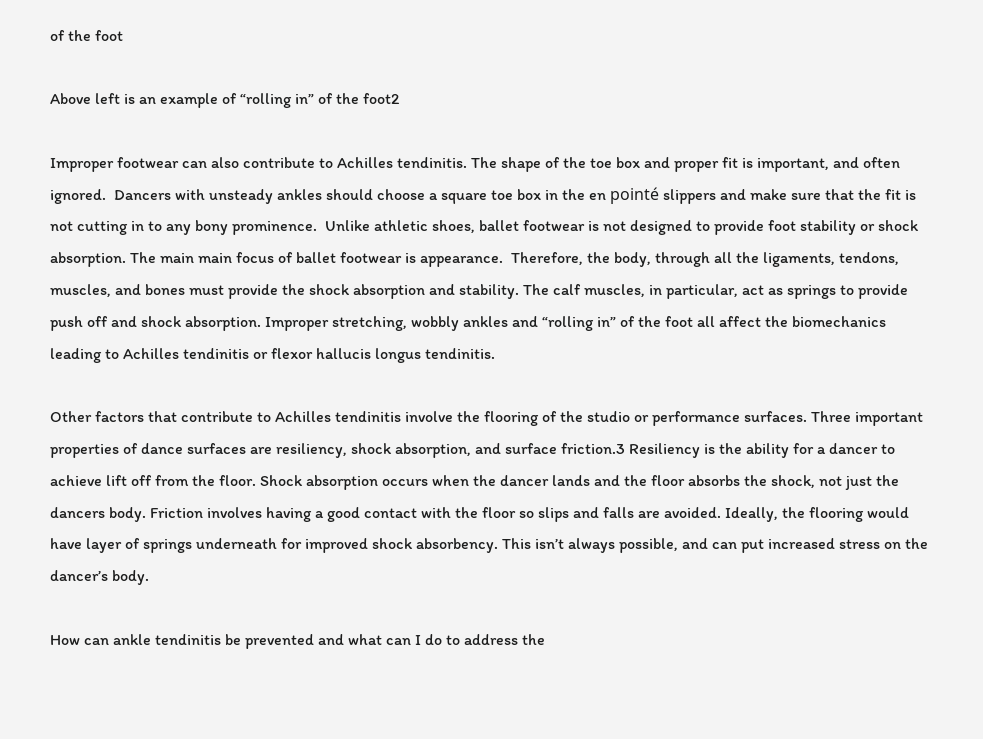of the foot

Above left is an example of “rolling in” of the foot2

Improper footwear can also contribute to Achilles tendinitis. The shape of the toe box and proper fit is important, and often ignored.  Dancers with unsteady ankles should choose a square toe box in the en pointé slippers and make sure that the fit is not cutting in to any bony prominence.  Unlike athletic shoes, ballet footwear is not designed to provide foot stability or shock absorption. The main main focus of ballet footwear is appearance.  Therefore, the body, through all the ligaments, tendons, muscles, and bones must provide the shock absorption and stability. The calf muscles, in particular, act as springs to provide push off and shock absorption. Improper stretching, wobbly ankles and “rolling in” of the foot all affect the biomechanics leading to Achilles tendinitis or flexor hallucis longus tendinitis.

Other factors that contribute to Achilles tendinitis involve the flooring of the studio or performance surfaces. Three important properties of dance surfaces are resiliency, shock absorption, and surface friction.3 Resiliency is the ability for a dancer to achieve lift off from the floor. Shock absorption occurs when the dancer lands and the floor absorbs the shock, not just the dancers body. Friction involves having a good contact with the floor so slips and falls are avoided. Ideally, the flooring would have layer of springs underneath for improved shock absorbency. This isn’t always possible, and can put increased stress on the dancer’s body.

How can ankle tendinitis be prevented and what can I do to address the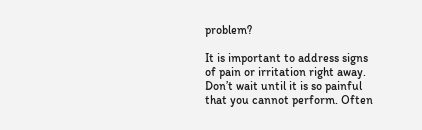problem?

It is important to address signs of pain or irritation right away.  Don’t wait until it is so painful that you cannot perform. Often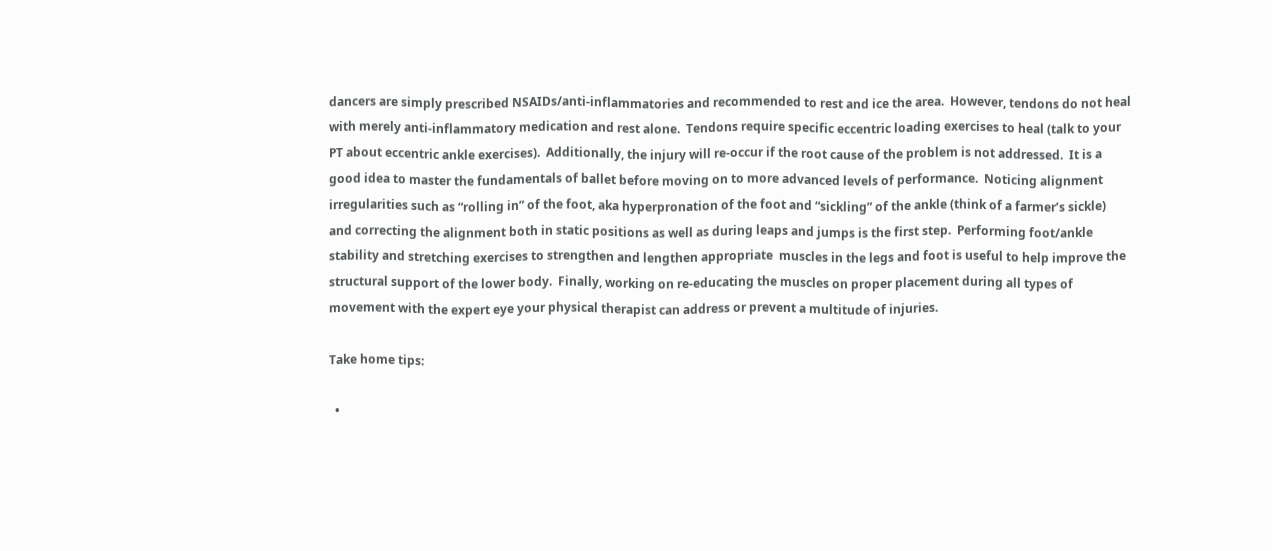dancers are simply prescribed NSAIDs/anti-inflammatories and recommended to rest and ice the area.  However, tendons do not heal with merely anti-inflammatory medication and rest alone.  Tendons require specific eccentric loading exercises to heal (talk to your PT about eccentric ankle exercises).  Additionally, the injury will re-occur if the root cause of the problem is not addressed.  It is a good idea to master the fundamentals of ballet before moving on to more advanced levels of performance.  Noticing alignment irregularities such as “rolling in” of the foot, aka hyperpronation of the foot and “sickling” of the ankle (think of a farmer’s sickle) and correcting the alignment both in static positions as well as during leaps and jumps is the first step.  Performing foot/ankle stability and stretching exercises to strengthen and lengthen appropriate  muscles in the legs and foot is useful to help improve the structural support of the lower body.  Finally, working on re-educating the muscles on proper placement during all types of movement with the expert eye your physical therapist can address or prevent a multitude of injuries.

Take home tips:

  •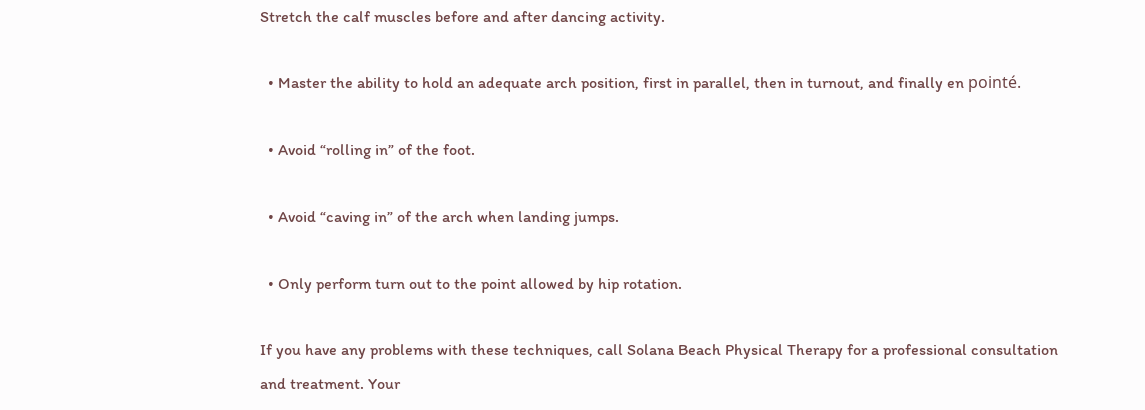Stretch the calf muscles before and after dancing activity.

  • Master the ability to hold an adequate arch position, first in parallel, then in turnout, and finally en pointé.

  • Avoid “rolling in” of the foot.

  • Avoid “caving in” of the arch when landing jumps.

  • Only perform turn out to the point allowed by hip rotation.

If you have any problems with these techniques, call Solana Beach Physical Therapy for a professional consultation and treatment. Your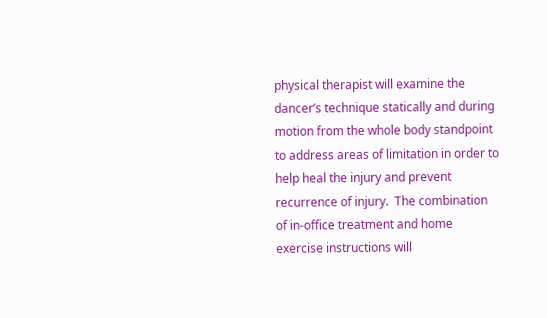physical therapist will examine the dancer’s technique statically and during motion from the whole body standpoint to address areas of limitation in order to help heal the injury and prevent recurrence of injury.  The combination of in-office treatment and home exercise instructions will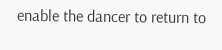enable the dancer to return to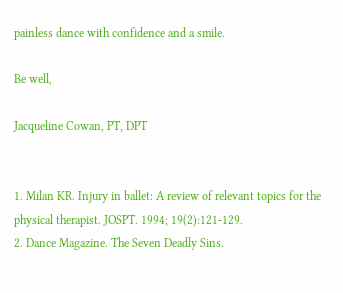painless dance with confidence and a smile.

Be well,

Jacqueline Cowan, PT, DPT


1. Milan KR. Injury in ballet: A review of relevant topics for the physical therapist. JOSPT. 1994; 19(2):121-129.
2. Dance Magazine. The Seven Deadly Sins.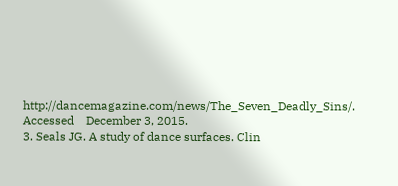http://dancemagazine.com/news/The_Seven_Deadly_Sins/. Accessed    December 3, 2015.
3. Seals JG. A study of dance surfaces. Clin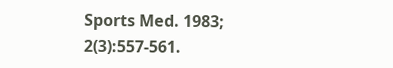Sports Med. 1983; 2(3):557-561.